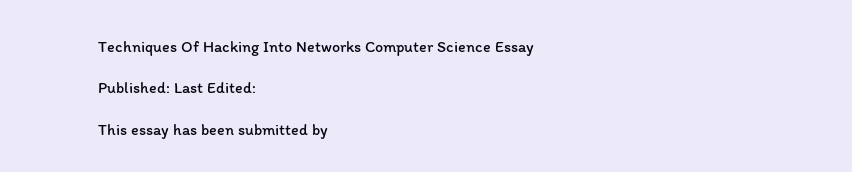Techniques Of Hacking Into Networks Computer Science Essay

Published: Last Edited:

This essay has been submitted by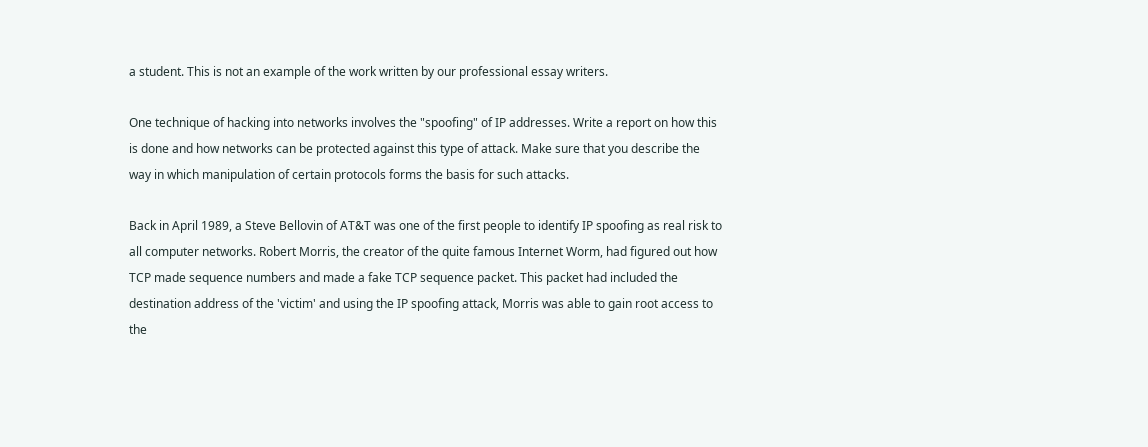a student. This is not an example of the work written by our professional essay writers.

One technique of hacking into networks involves the "spoofing" of IP addresses. Write a report on how this is done and how networks can be protected against this type of attack. Make sure that you describe the way in which manipulation of certain protocols forms the basis for such attacks.

Back in April 1989, a Steve Bellovin of AT&T was one of the first people to identify IP spoofing as real risk to all computer networks. Robert Morris, the creator of the quite famous Internet Worm, had figured out how TCP made sequence numbers and made a fake TCP sequence packet. This packet had included the destination address of the 'victim' and using the IP spoofing attack, Morris was able to gain root access to the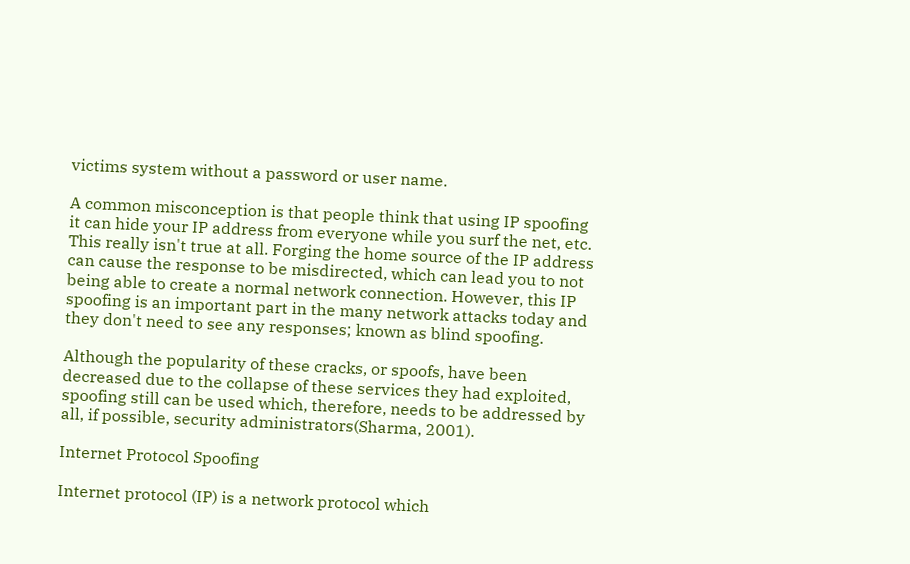victims system without a password or user name.

A common misconception is that people think that using IP spoofing it can hide your IP address from everyone while you surf the net, etc. This really isn't true at all. Forging the home source of the IP address can cause the response to be misdirected, which can lead you to not being able to create a normal network connection. However, this IP spoofing is an important part in the many network attacks today and they don't need to see any responses; known as blind spoofing.

Although the popularity of these cracks, or spoofs, have been decreased due to the collapse of these services they had exploited, spoofing still can be used which, therefore, needs to be addressed by all, if possible, security administrators(Sharma, 2001).

Internet Protocol Spoofing

Internet protocol (IP) is a network protocol which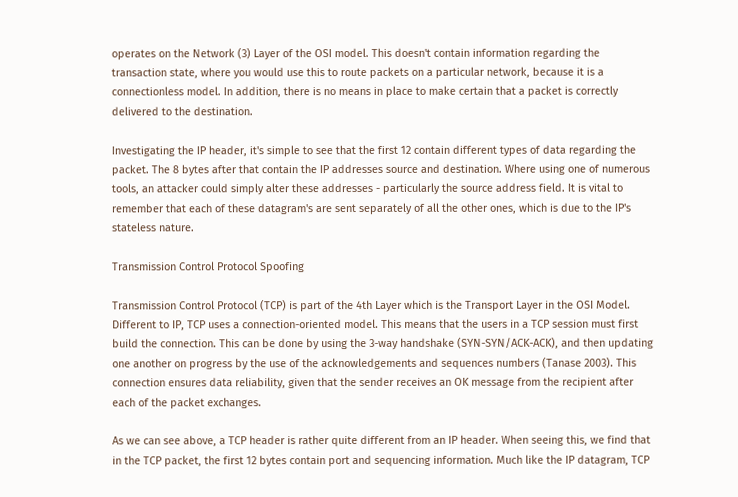operates on the Network (3) Layer of the OSI model. This doesn't contain information regarding the transaction state, where you would use this to route packets on a particular network, because it is a connectionless model. In addition, there is no means in place to make certain that a packet is correctly delivered to the destination.

Investigating the IP header, it's simple to see that the first 12 contain different types of data regarding the packet. The 8 bytes after that contain the IP addresses source and destination. Where using one of numerous tools, an attacker could simply alter these addresses - particularly the source address field. It is vital to remember that each of these datagram's are sent separately of all the other ones, which is due to the IP's stateless nature.

Transmission Control Protocol Spoofing

Transmission Control Protocol (TCP) is part of the 4th Layer which is the Transport Layer in the OSI Model. Different to IP, TCP uses a connection-oriented model. This means that the users in a TCP session must first build the connection. This can be done by using the 3-way handshake (SYN-SYN/ACK-ACK), and then updating one another on progress by the use of the acknowledgements and sequences numbers (Tanase 2003). This connection ensures data reliability, given that the sender receives an OK message from the recipient after each of the packet exchanges.

As we can see above, a TCP header is rather quite different from an IP header. When seeing this, we find that in the TCP packet, the first 12 bytes contain port and sequencing information. Much like the IP datagram, TCP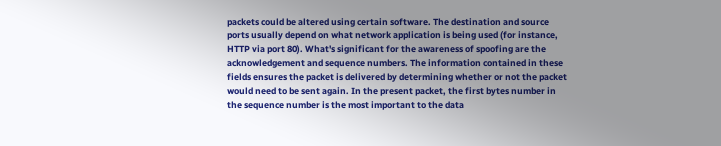packets could be altered using certain software. The destination and source ports usually depend on what network application is being used (for instance, HTTP via port 80). What's significant for the awareness of spoofing are the acknowledgement and sequence numbers. The information contained in these fields ensures the packet is delivered by determining whether or not the packet would need to be sent again. In the present packet, the first bytes number in the sequence number is the most important to the data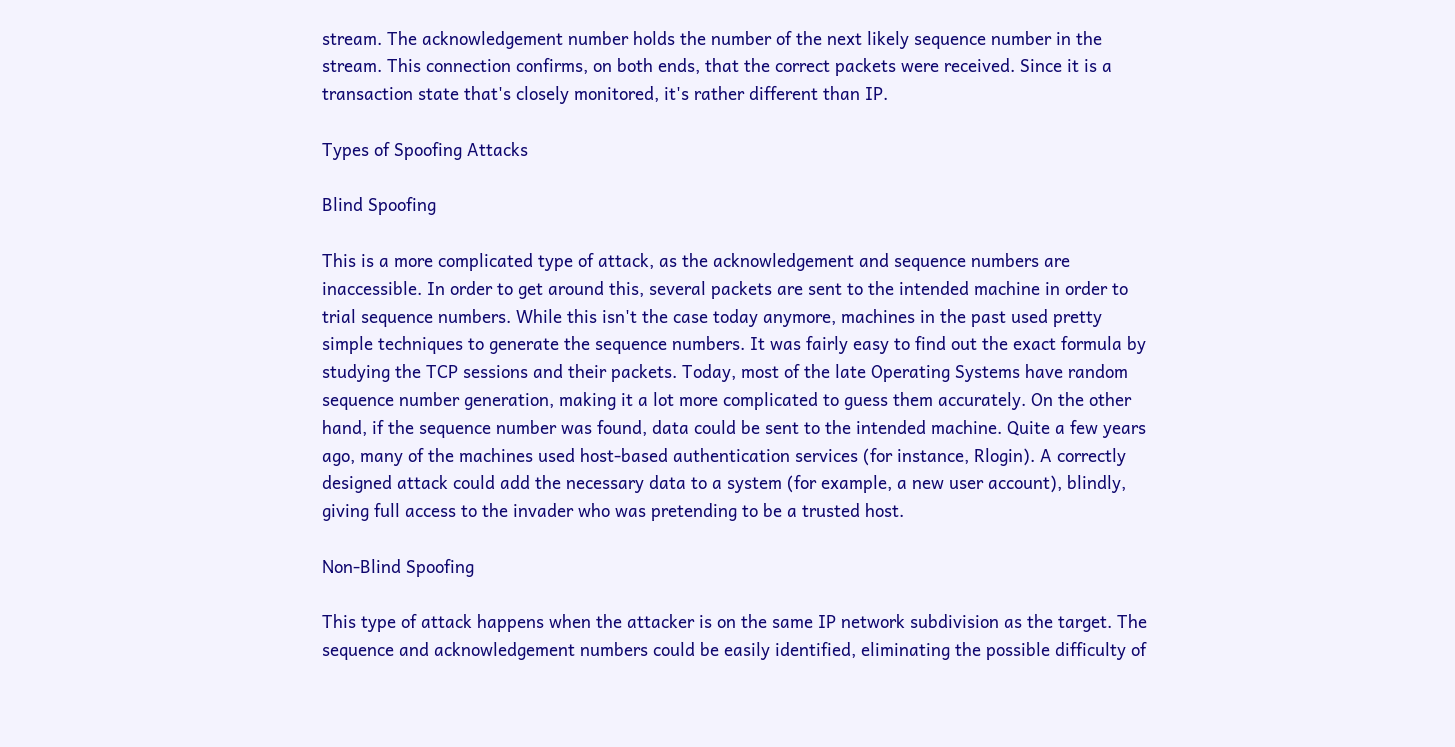stream. The acknowledgement number holds the number of the next likely sequence number in the stream. This connection confirms, on both ends, that the correct packets were received. Since it is a transaction state that's closely monitored, it's rather different than IP.

Types of Spoofing Attacks

Blind Spoofing

This is a more complicated type of attack, as the acknowledgement and sequence numbers are inaccessible. In order to get around this, several packets are sent to the intended machine in order to trial sequence numbers. While this isn't the case today anymore, machines in the past used pretty simple techniques to generate the sequence numbers. It was fairly easy to find out the exact formula by studying the TCP sessions and their packets. Today, most of the late Operating Systems have random sequence number generation, making it a lot more complicated to guess them accurately. On the other hand, if the sequence number was found, data could be sent to the intended machine. Quite a few years ago, many of the machines used host-based authentication services (for instance, Rlogin). A correctly designed attack could add the necessary data to a system (for example, a new user account), blindly, giving full access to the invader who was pretending to be a trusted host.

Non-Blind Spoofing

This type of attack happens when the attacker is on the same IP network subdivision as the target. The sequence and acknowledgement numbers could be easily identified, eliminating the possible difficulty of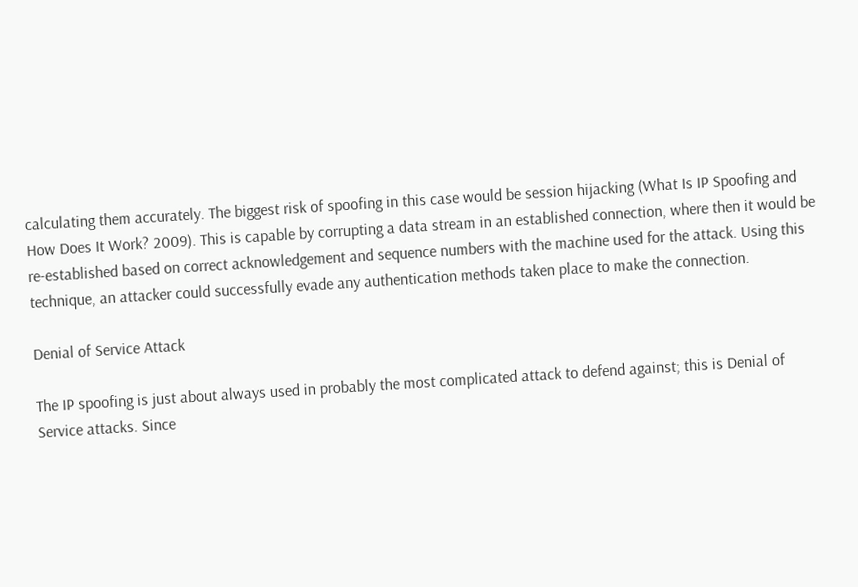calculating them accurately. The biggest risk of spoofing in this case would be session hijacking (What Is IP Spoofing and How Does It Work? 2009). This is capable by corrupting a data stream in an established connection, where then it would be re-established based on correct acknowledgement and sequence numbers with the machine used for the attack. Using this technique, an attacker could successfully evade any authentication methods taken place to make the connection.

Denial of Service Attack

The IP spoofing is just about always used in probably the most complicated attack to defend against; this is Denial of Service attacks. Since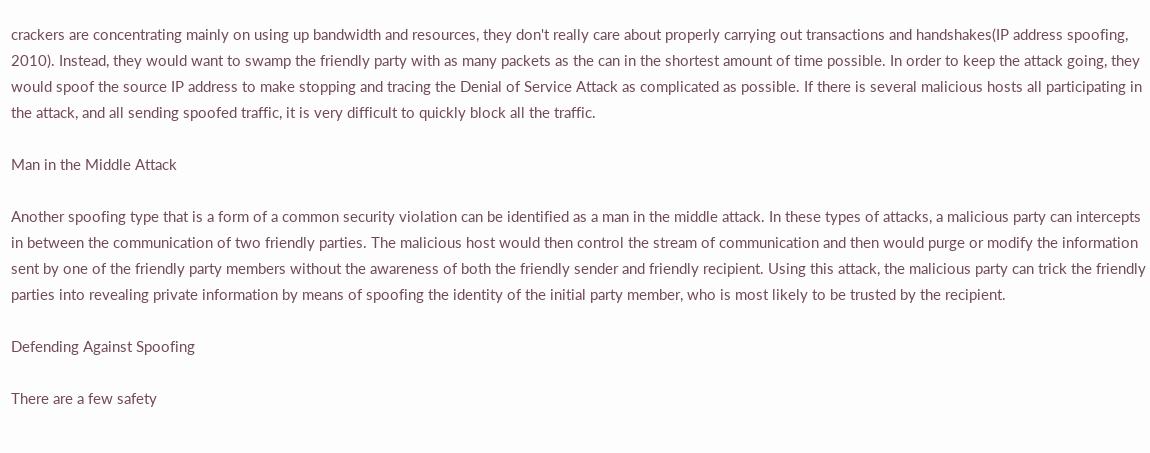crackers are concentrating mainly on using up bandwidth and resources, they don't really care about properly carrying out transactions and handshakes(IP address spoofing, 2010). Instead, they would want to swamp the friendly party with as many packets as the can in the shortest amount of time possible. In order to keep the attack going, they would spoof the source IP address to make stopping and tracing the Denial of Service Attack as complicated as possible. If there is several malicious hosts all participating in the attack, and all sending spoofed traffic, it is very difficult to quickly block all the traffic.

Man in the Middle Attack

Another spoofing type that is a form of a common security violation can be identified as a man in the middle attack. In these types of attacks, a malicious party can intercepts in between the communication of two friendly parties. The malicious host would then control the stream of communication and then would purge or modify the information sent by one of the friendly party members without the awareness of both the friendly sender and friendly recipient. Using this attack, the malicious party can trick the friendly parties into revealing private information by means of spoofing the identity of the initial party member, who is most likely to be trusted by the recipient.

Defending Against Spoofing

There are a few safety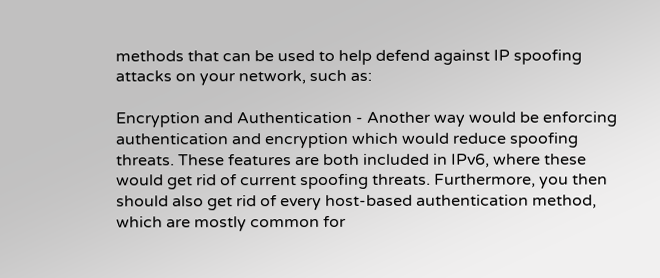methods that can be used to help defend against IP spoofing attacks on your network, such as:

Encryption and Authentication - Another way would be enforcing authentication and encryption which would reduce spoofing threats. These features are both included in IPv6, where these would get rid of current spoofing threats. Furthermore, you then should also get rid of every host-based authentication method, which are mostly common for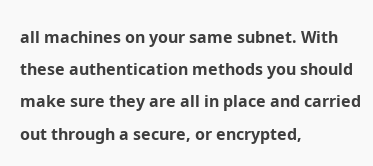all machines on your same subnet. With these authentication methods you should make sure they are all in place and carried out through a secure, or encrypted,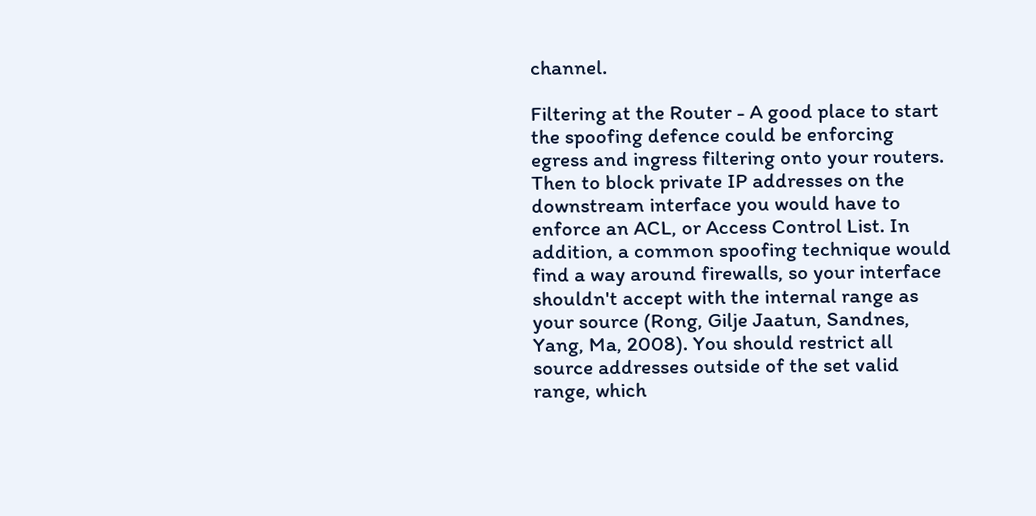channel.

Filtering at the Router - A good place to start the spoofing defence could be enforcing egress and ingress filtering onto your routers. Then to block private IP addresses on the downstream interface you would have to enforce an ACL, or Access Control List. In addition, a common spoofing technique would find a way around firewalls, so your interface shouldn't accept with the internal range as your source (Rong, Gilje Jaatun, Sandnes, Yang, Ma, 2008). You should restrict all source addresses outside of the set valid range, which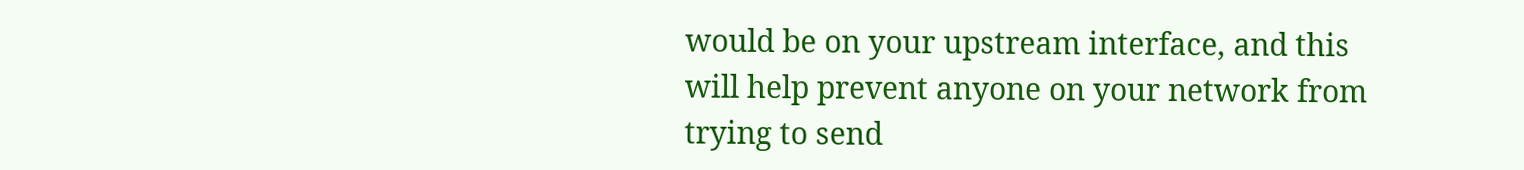would be on your upstream interface, and this will help prevent anyone on your network from trying to send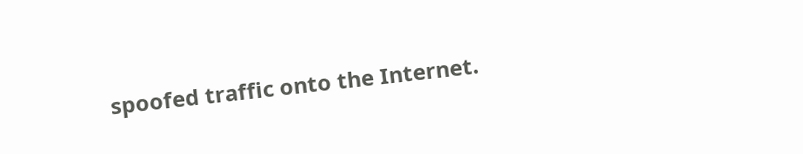spoofed traffic onto the Internet.